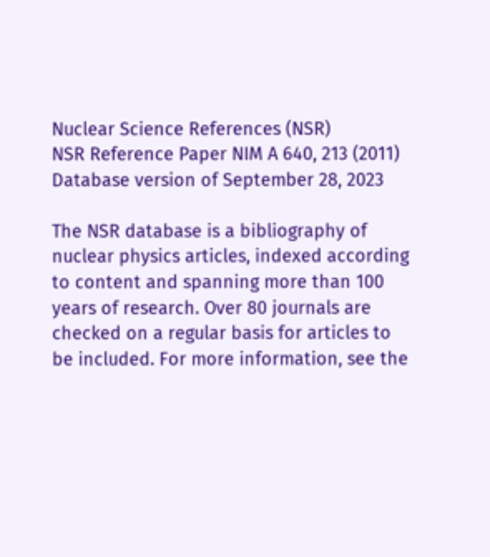Nuclear Science References (NSR)
NSR Reference Paper NIM A 640, 213 (2011)
Database version of September 28, 2023

The NSR database is a bibliography of nuclear physics articles, indexed according to content and spanning more than 100 years of research. Over 80 journals are checked on a regular basis for articles to be included. For more information, see the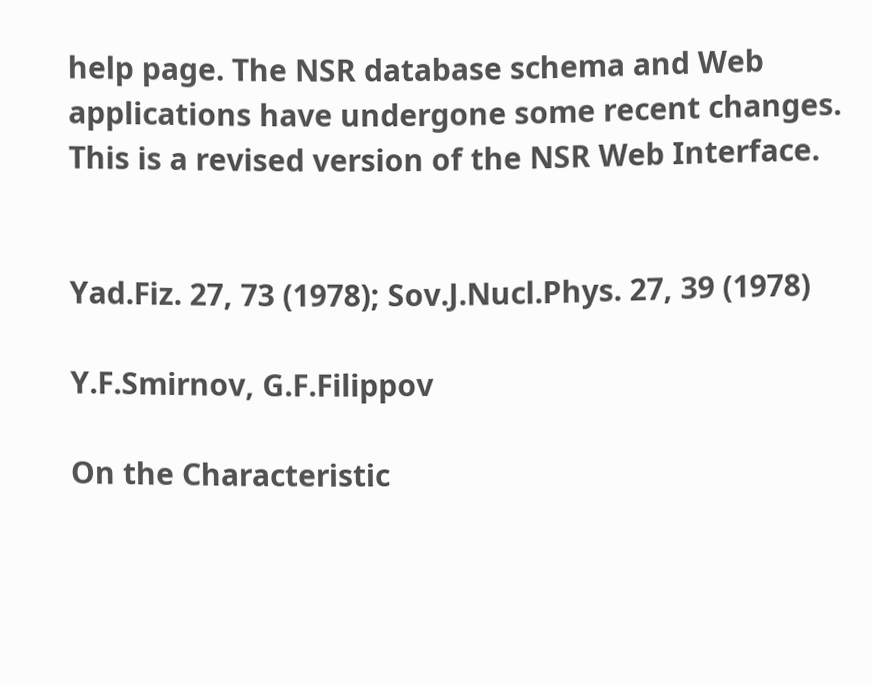help page. The NSR database schema and Web applications have undergone some recent changes. This is a revised version of the NSR Web Interface.


Yad.Fiz. 27, 73 (1978); Sov.J.Nucl.Phys. 27, 39 (1978)

Y.F.Smirnov, G.F.Filippov

On the Characteristic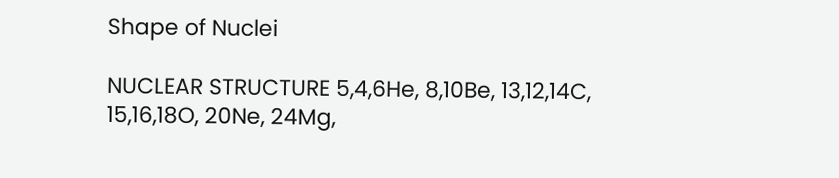Shape of Nuclei

NUCLEAR STRUCTURE 5,4,6He, 8,10Be, 13,12,14C, 15,16,18O, 20Ne, 24Mg,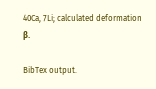40Ca, 7Li; calculated deformation β.

BibTex output.